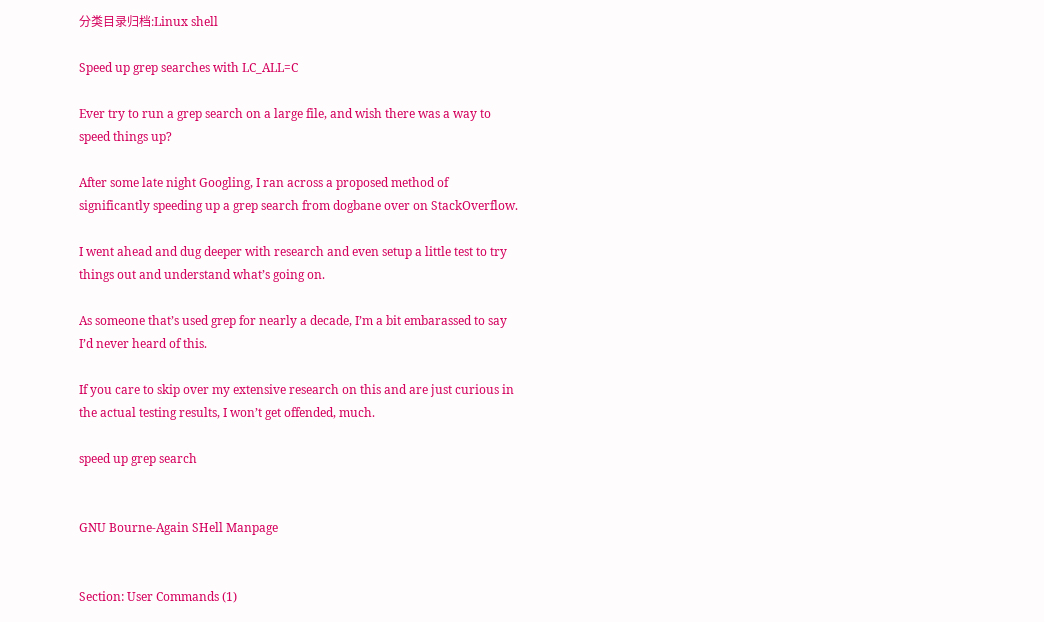分类目录归档:Linux shell

Speed up grep searches with LC_ALL=C

Ever try to run a grep search on a large file, and wish there was a way to speed things up?

After some late night Googling, I ran across a proposed method of significantly speeding up a grep search from dogbane over on StackOverflow.

I went ahead and dug deeper with research and even setup a little test to try things out and understand what’s going on.

As someone that’s used grep for nearly a decade, I’m a bit embarassed to say I’d never heard of this.

If you care to skip over my extensive research on this and are just curious in the actual testing results, I won’t get offended, much.

speed up grep search


GNU Bourne-Again SHell Manpage


Section: User Commands (1)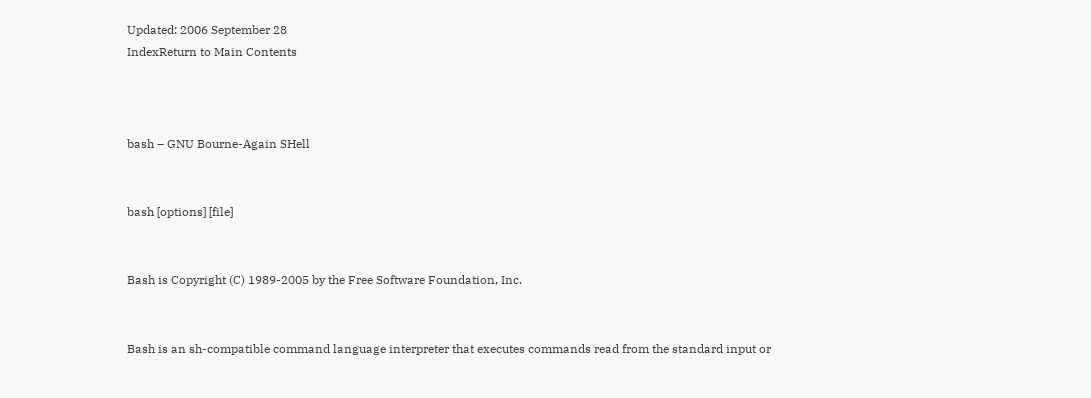Updated: 2006 September 28
IndexReturn to Main Contents



bash – GNU Bourne-Again SHell


bash [options] [file]


Bash is Copyright (C) 1989-2005 by the Free Software Foundation, Inc.


Bash is an sh-compatible command language interpreter that executes commands read from the standard input or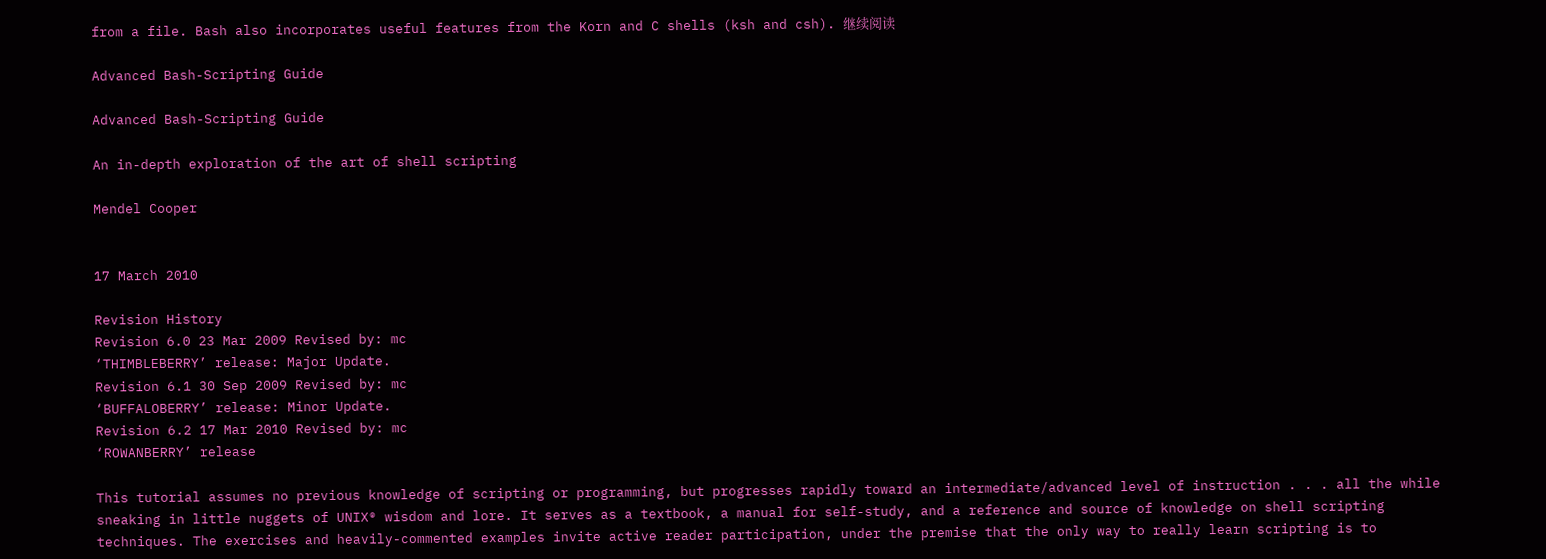from a file. Bash also incorporates useful features from the Korn and C shells (ksh and csh). 继续阅读

Advanced Bash-Scripting Guide

Advanced Bash-Scripting Guide

An in-depth exploration of the art of shell scripting

Mendel Cooper


17 March 2010

Revision History
Revision 6.0 23 Mar 2009 Revised by: mc
‘THIMBLEBERRY’ release: Major Update.
Revision 6.1 30 Sep 2009 Revised by: mc
‘BUFFALOBERRY’ release: Minor Update.
Revision 6.2 17 Mar 2010 Revised by: mc
‘ROWANBERRY’ release

This tutorial assumes no previous knowledge of scripting or programming, but progresses rapidly toward an intermediate/advanced level of instruction . . . all the while sneaking in little nuggets of UNIX® wisdom and lore. It serves as a textbook, a manual for self-study, and a reference and source of knowledge on shell scripting techniques. The exercises and heavily-commented examples invite active reader participation, under the premise that the only way to really learn scripting is to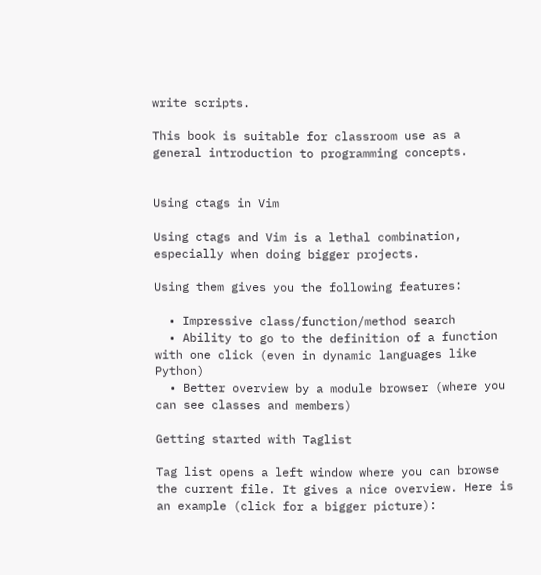write scripts.

This book is suitable for classroom use as a general introduction to programming concepts.


Using ctags in Vim

Using ctags and Vim is a lethal combination, especially when doing bigger projects.

Using them gives you the following features:

  • Impressive class/function/method search
  • Ability to go to the definition of a function with one click (even in dynamic languages like Python)
  • Better overview by a module browser (where you can see classes and members)

Getting started with Taglist

Tag list opens a left window where you can browse the current file. It gives a nice overview. Here is an example (click for a bigger picture):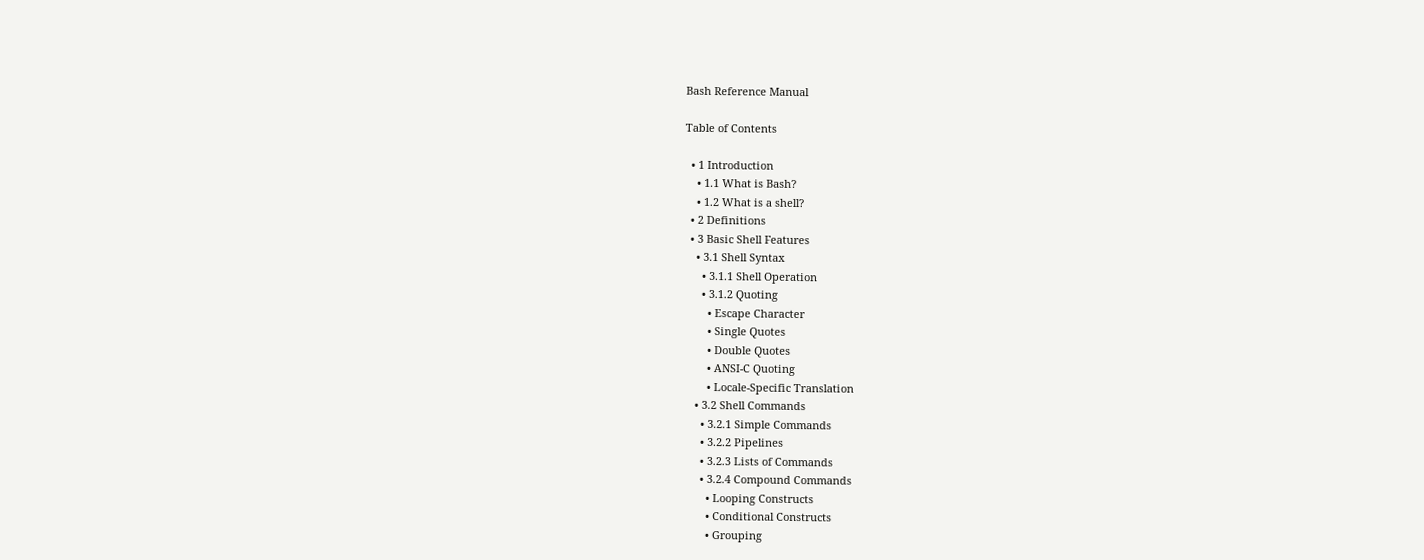Bash Reference Manual

Table of Contents

  • 1 Introduction
    • 1.1 What is Bash?
    • 1.2 What is a shell?
  • 2 Definitions
  • 3 Basic Shell Features
    • 3.1 Shell Syntax
      • 3.1.1 Shell Operation
      • 3.1.2 Quoting
        • Escape Character
        • Single Quotes
        • Double Quotes
        • ANSI-C Quoting
        • Locale-Specific Translation
    • 3.2 Shell Commands
      • 3.2.1 Simple Commands
      • 3.2.2 Pipelines
      • 3.2.3 Lists of Commands
      • 3.2.4 Compound Commands
        • Looping Constructs
        • Conditional Constructs
        • Grouping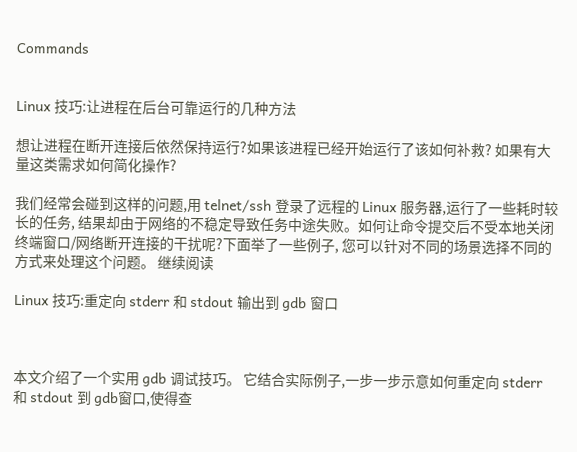Commands


Linux 技巧:让进程在后台可靠运行的几种方法

想让进程在断开连接后依然保持运行?如果该进程已经开始运行了该如何补救? 如果有大量这类需求如何简化操作?

我们经常会碰到这样的问题,用 telnet/ssh 登录了远程的 Linux 服务器,运行了一些耗时较长的任务, 结果却由于网络的不稳定导致任务中途失败。如何让命令提交后不受本地关闭终端窗口/网络断开连接的干扰呢?下面举了一些例子, 您可以针对不同的场景选择不同的方式来处理这个问题。 继续阅读

Linux 技巧:重定向 stderr 和 stdout 输出到 gdb 窗口



本文介绍了一个实用 gdb 调试技巧。 它结合实际例子,一步一步示意如何重定向 stderr 和 stdout 到 gdb窗口,使得查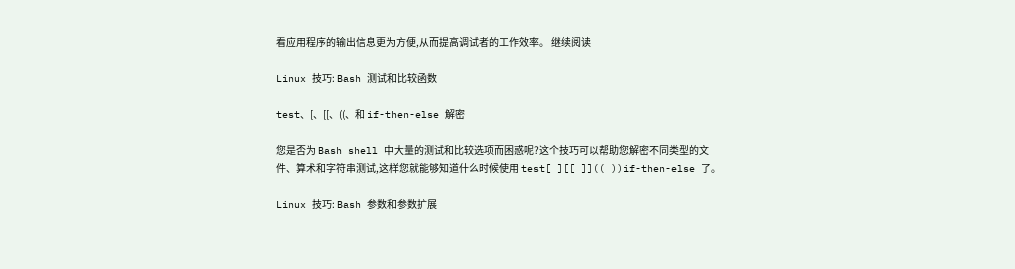看应用程序的输出信息更为方便,从而提高调试者的工作效率。 继续阅读

Linux 技巧: Bash 测试和比较函数

test、[、[[、((、和 if-then-else 解密

您是否为 Bash shell 中大量的测试和比较选项而困惑呢?这个技巧可以帮助您解密不同类型的文件、算术和字符串测试,这样您就能够知道什么时候使用 test[ ][[ ]](( ))if-then-else 了。

Linux 技巧: Bash 参数和参数扩展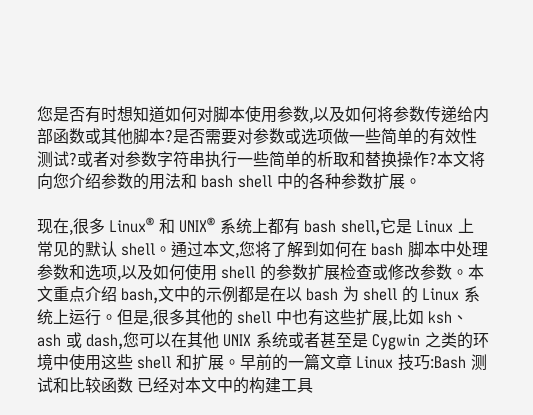您是否有时想知道如何对脚本使用参数,以及如何将参数传递给内部函数或其他脚本?是否需要对参数或选项做一些简单的有效性测试?或者对参数字符串执行一些简单的析取和替换操作?本文将向您介绍参数的用法和 bash shell 中的各种参数扩展。

现在,很多 Linux® 和 UNIX® 系统上都有 bash shell,它是 Linux 上常见的默认 shell。通过本文,您将了解到如何在 bash 脚本中处理参数和选项,以及如何使用 shell 的参数扩展检查或修改参数。本文重点介绍 bash,文中的示例都是在以 bash 为 shell 的 Linux 系统上运行。但是,很多其他的 shell 中也有这些扩展,比如 ksh、ash 或 dash,您可以在其他 UNIX 系统或者甚至是 Cygwin 之类的环境中使用这些 shell 和扩展。早前的一篇文章 Linux 技巧:Bash 测试和比较函数 已经对本文中的构建工具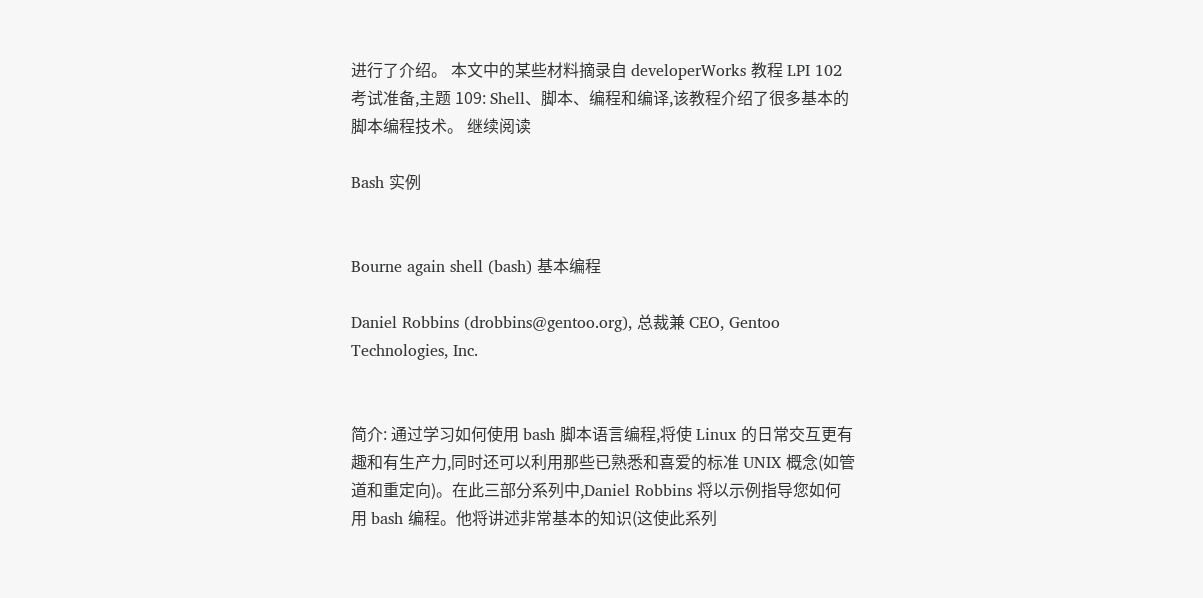进行了介绍。 本文中的某些材料摘录自 developerWorks 教程 LPI 102 考试准备,主题 109: Shell、脚本、编程和编译,该教程介绍了很多基本的脚本编程技术。 继续阅读

Bash 实例


Bourne again shell (bash) 基本编程

Daniel Robbins (drobbins@gentoo.org), 总裁兼 CEO, Gentoo Technologies, Inc.


简介: 通过学习如何使用 bash 脚本语言编程,将使 Linux 的日常交互更有趣和有生产力,同时还可以利用那些已熟悉和喜爱的标准 UNIX 概念(如管道和重定向)。在此三部分系列中,Daniel Robbins 将以示例指导您如何用 bash 编程。他将讲述非常基本的知识(这使此系列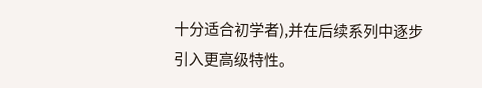十分适合初学者),并在后续系列中逐步引入更高级特性。